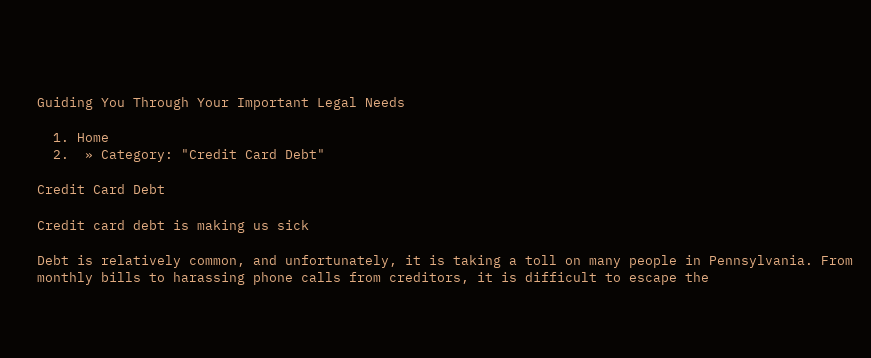Guiding You Through Your Important Legal Needs

  1. Home
  2.  » Category: "Credit Card Debt"

Credit Card Debt

Credit card debt is making us sick

Debt is relatively common, and unfortunately, it is taking a toll on many people in Pennsylvania. From monthly bills to harassing phone calls from creditors, it is difficult to escape the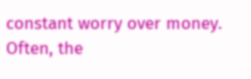constant worry over money. Often, the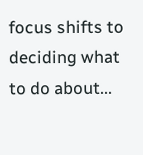focus shifts to deciding what to do about...